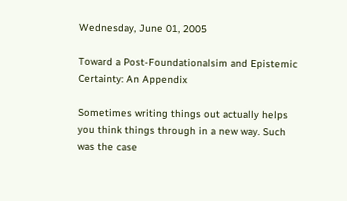Wednesday, June 01, 2005

Toward a Post-Foundationalsim and Epistemic Certainty: An Appendix

Sometimes writing things out actually helps you think things through in a new way. Such was the case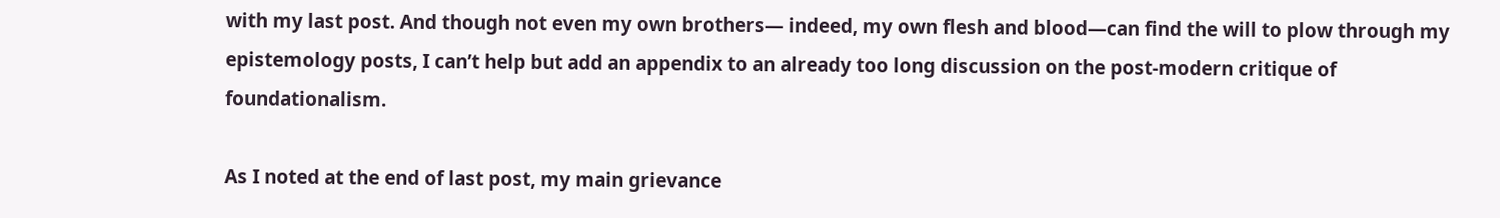with my last post. And though not even my own brothers— indeed, my own flesh and blood—can find the will to plow through my epistemology posts, I can’t help but add an appendix to an already too long discussion on the post-modern critique of foundationalism.

As I noted at the end of last post, my main grievance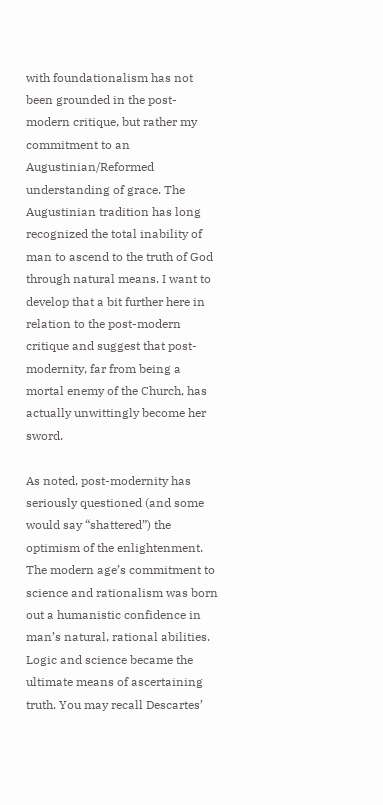with foundationalism has not been grounded in the post-modern critique, but rather my commitment to an Augustinian/Reformed understanding of grace. The Augustinian tradition has long recognized the total inability of man to ascend to the truth of God through natural means. I want to develop that a bit further here in relation to the post-modern critique and suggest that post-modernity, far from being a mortal enemy of the Church, has actually unwittingly become her sword.

As noted, post-modernity has seriously questioned (and some would say “shattered”) the optimism of the enlightenment. The modern age’s commitment to science and rationalism was born out a humanistic confidence in man’s natural, rational abilities. Logic and science became the ultimate means of ascertaining truth. You may recall Descartes’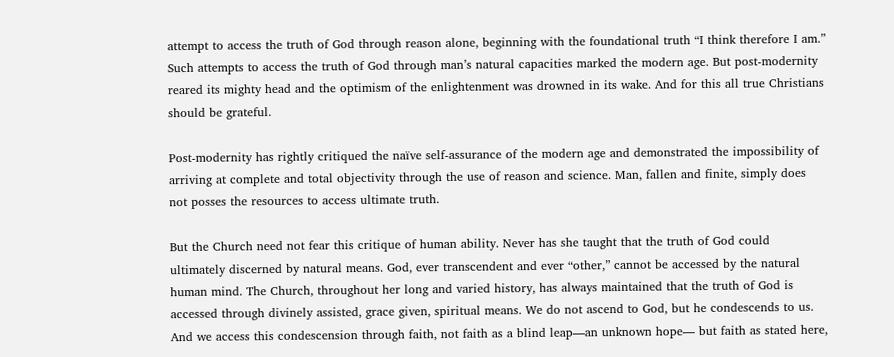attempt to access the truth of God through reason alone, beginning with the foundational truth “I think therefore I am.” Such attempts to access the truth of God through man’s natural capacities marked the modern age. But post-modernity reared its mighty head and the optimism of the enlightenment was drowned in its wake. And for this all true Christians should be grateful.

Post-modernity has rightly critiqued the naïve self-assurance of the modern age and demonstrated the impossibility of arriving at complete and total objectivity through the use of reason and science. Man, fallen and finite, simply does not posses the resources to access ultimate truth.

But the Church need not fear this critique of human ability. Never has she taught that the truth of God could ultimately discerned by natural means. God, ever transcendent and ever “other,” cannot be accessed by the natural human mind. The Church, throughout her long and varied history, has always maintained that the truth of God is accessed through divinely assisted, grace given, spiritual means. We do not ascend to God, but he condescends to us. And we access this condescension through faith, not faith as a blind leap—an unknown hope— but faith as stated here,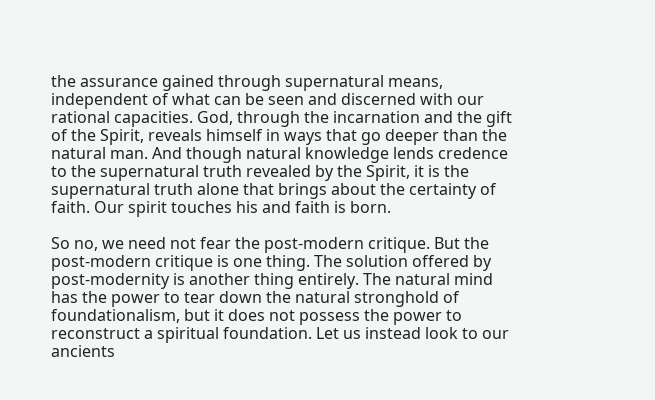the assurance gained through supernatural means, independent of what can be seen and discerned with our rational capacities. God, through the incarnation and the gift of the Spirit, reveals himself in ways that go deeper than the natural man. And though natural knowledge lends credence to the supernatural truth revealed by the Spirit, it is the supernatural truth alone that brings about the certainty of faith. Our spirit touches his and faith is born.

So no, we need not fear the post-modern critique. But the post-modern critique is one thing. The solution offered by post-modernity is another thing entirely. The natural mind has the power to tear down the natural stronghold of foundationalism, but it does not possess the power to reconstruct a spiritual foundation. Let us instead look to our ancients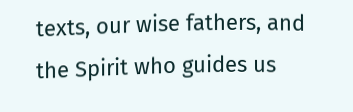texts, our wise fathers, and the Spirit who guides us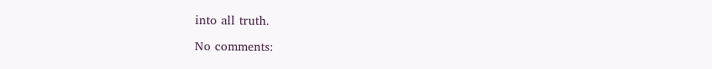into all truth.

No comments: